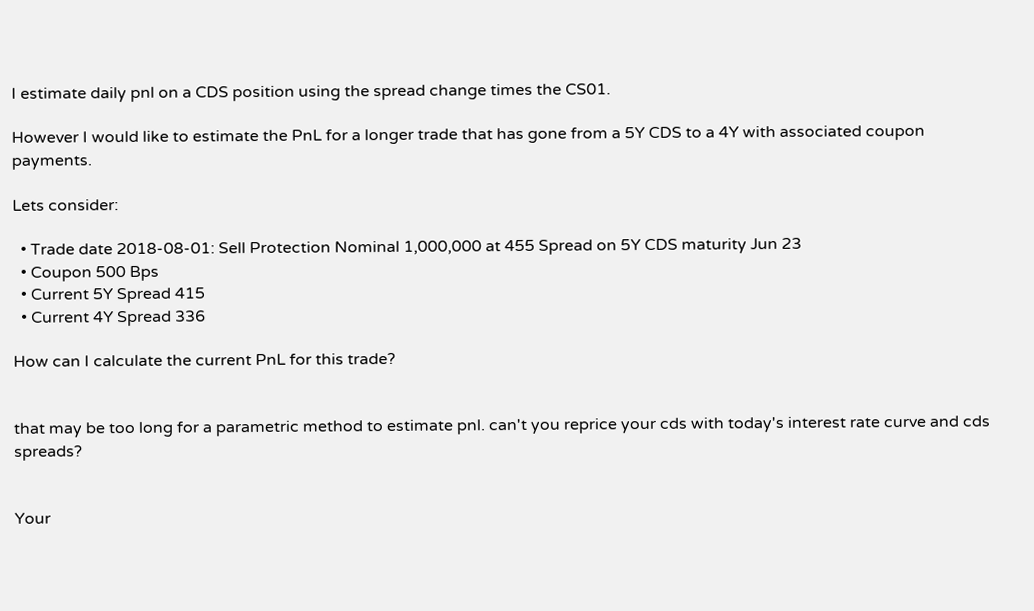I estimate daily pnl on a CDS position using the spread change times the CS01.

However I would like to estimate the PnL for a longer trade that has gone from a 5Y CDS to a 4Y with associated coupon payments.

Lets consider:

  • Trade date 2018-08-01: Sell Protection Nominal 1,000,000 at 455 Spread on 5Y CDS maturity Jun 23
  • Coupon 500 Bps
  • Current 5Y Spread 415
  • Current 4Y Spread 336

How can I calculate the current PnL for this trade?


that may be too long for a parametric method to estimate pnl. can't you reprice your cds with today's interest rate curve and cds spreads?


Your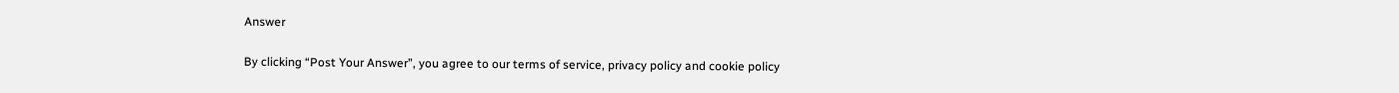Answer

By clicking “Post Your Answer”, you agree to our terms of service, privacy policy and cookie policy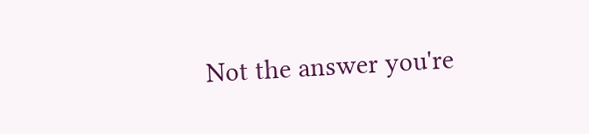Not the answer you're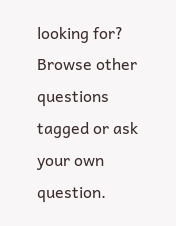looking for? Browse other questions tagged or ask your own question.